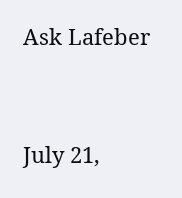Ask Lafeber


July 21,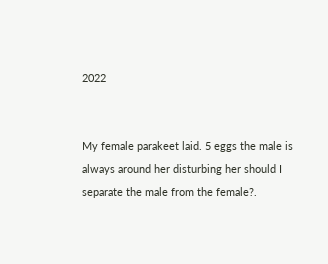2022


My female parakeet laid. 5 eggs the male is always around her disturbing her should I separate the male from the female?.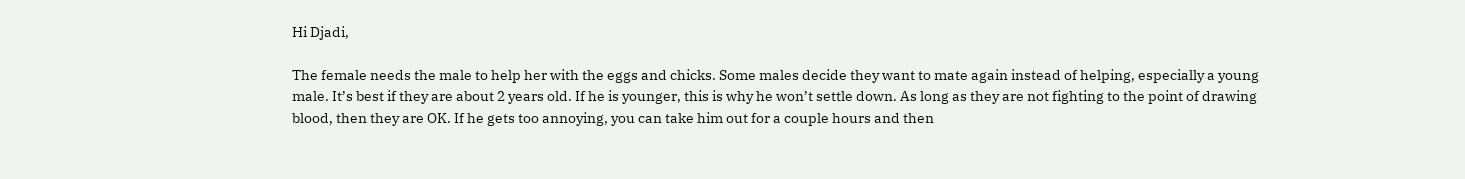Hi Djadi,

The female needs the male to help her with the eggs and chicks. Some males decide they want to mate again instead of helping, especially a young male. It’s best if they are about 2 years old. If he is younger, this is why he won’t settle down. As long as they are not fighting to the point of drawing blood, then they are OK. If he gets too annoying, you can take him out for a couple hours and then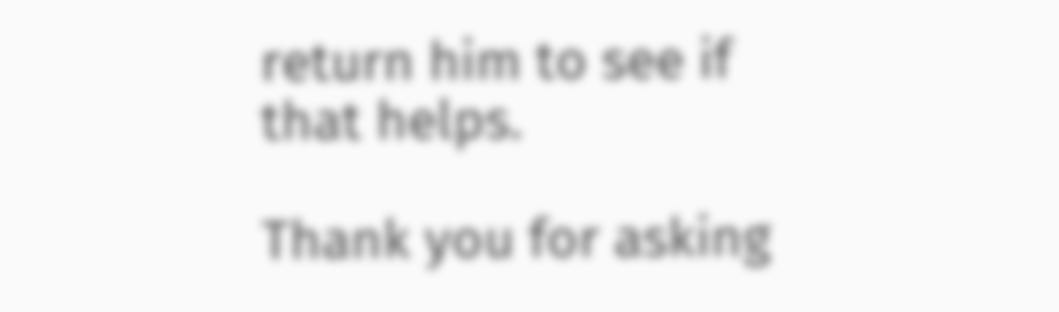return him to see if that helps.

Thank you for asking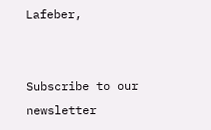Lafeber,


Subscribe to our newsletter